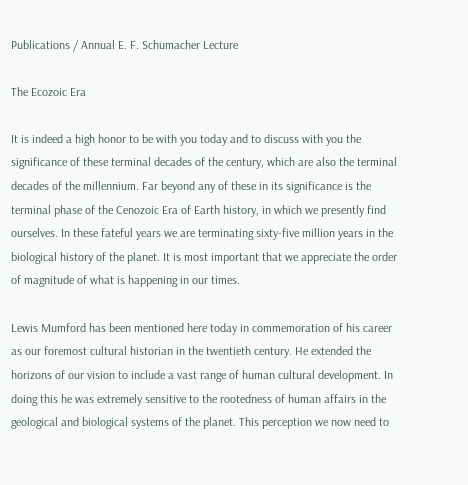Publications / Annual E. F. Schumacher Lecture

The Ecozoic Era

It is indeed a high honor to be with you today and to discuss with you the significance of these terminal decades of the century, which are also the terminal decades of the millennium. Far beyond any of these in its significance is the terminal phase of the Cenozoic Era of Earth history, in which we presently find ourselves. In these fateful years we are terminating sixty-five million years in the biological history of the planet. It is most important that we appreciate the order of magnitude of what is happening in our times.

Lewis Mumford has been mentioned here today in commemoration of his career as our foremost cultural historian in the twentieth century. He extended the horizons of our vision to include a vast range of human cultural development. In doing this he was extremely sensitive to the rootedness of human affairs in the geological and biological systems of the planet. This perception we now need to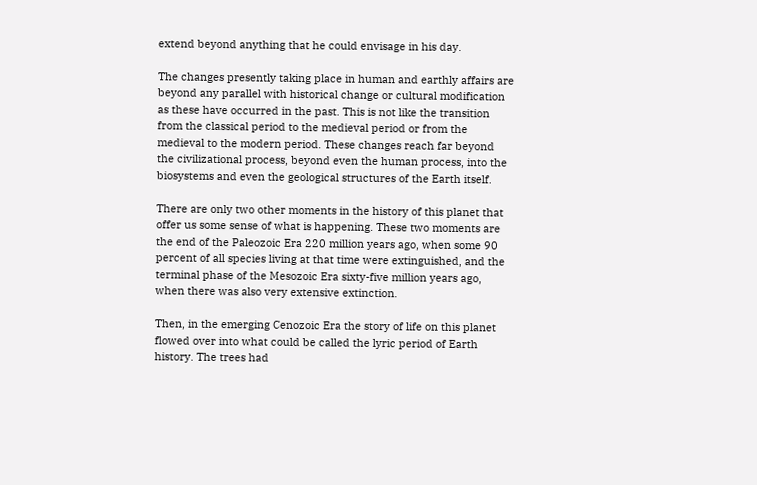extend beyond anything that he could envisage in his day.

The changes presently taking place in human and earthly affairs are beyond any parallel with historical change or cultural modification as these have occurred in the past. This is not like the transition from the classical period to the medieval period or from the medieval to the modern period. These changes reach far beyond the civilizational process, beyond even the human process, into the biosystems and even the geological structures of the Earth itself.

There are only two other moments in the history of this planet that offer us some sense of what is happening. These two moments are the end of the Paleozoic Era 220 million years ago, when some 90 percent of all species living at that time were extinguished, and the terminal phase of the Mesozoic Era sixty-five million years ago, when there was also very extensive extinction.

Then, in the emerging Cenozoic Era the story of life on this planet flowed over into what could be called the lyric period of Earth history. The trees had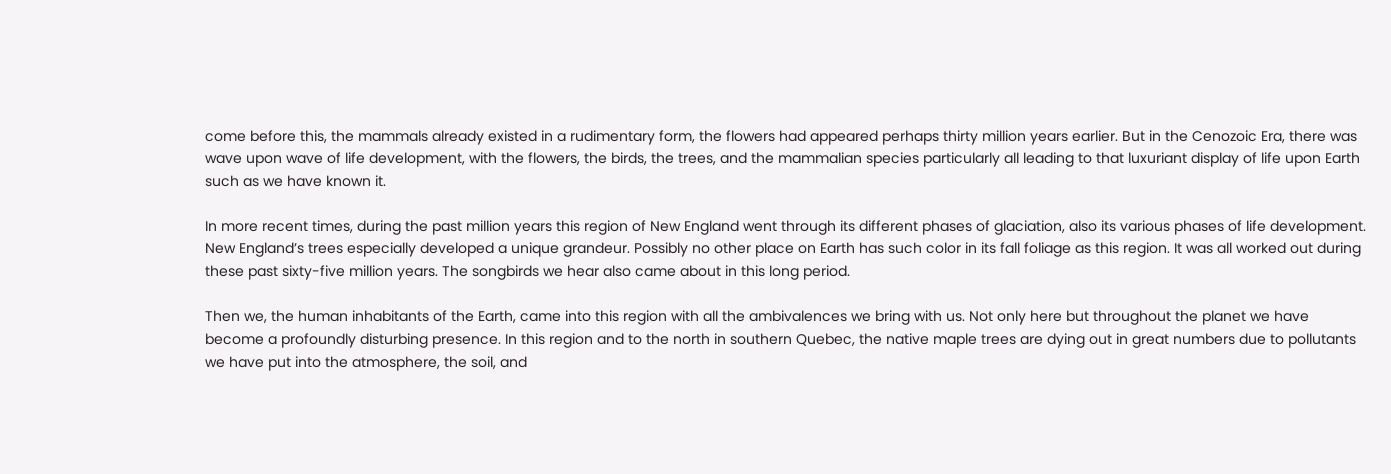come before this, the mammals already existed in a rudimentary form, the flowers had appeared perhaps thirty million years earlier. But in the Cenozoic Era, there was wave upon wave of life development, with the flowers, the birds, the trees, and the mammalian species particularly all leading to that luxuriant display of life upon Earth such as we have known it.

In more recent times, during the past million years this region of New England went through its different phases of glaciation, also its various phases of life development. New England’s trees especially developed a unique grandeur. Possibly no other place on Earth has such color in its fall foliage as this region. It was all worked out during these past sixty-five million years. The songbirds we hear also came about in this long period.

Then we, the human inhabitants of the Earth, came into this region with all the ambivalences we bring with us. Not only here but throughout the planet we have become a profoundly disturbing presence. In this region and to the north in southern Quebec, the native maple trees are dying out in great numbers due to pollutants we have put into the atmosphere, the soil, and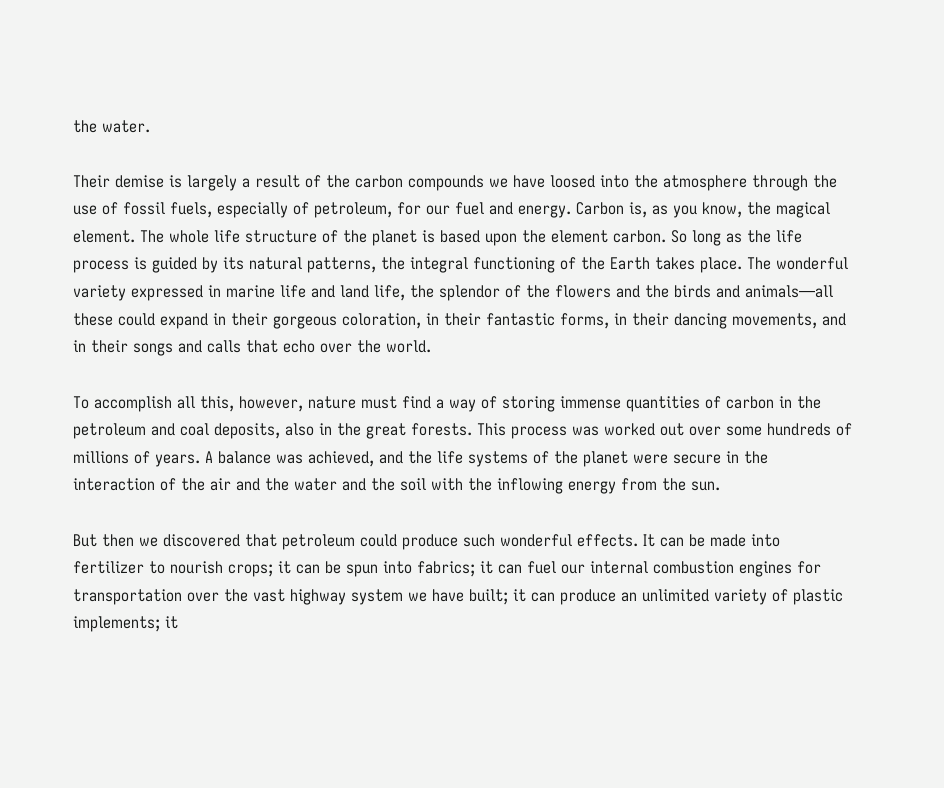the water.

Their demise is largely a result of the carbon compounds we have loosed into the atmosphere through the use of fossil fuels, especially of petroleum, for our fuel and energy. Carbon is, as you know, the magical element. The whole life structure of the planet is based upon the element carbon. So long as the life process is guided by its natural patterns, the integral functioning of the Earth takes place. The wonderful variety expressed in marine life and land life, the splendor of the flowers and the birds and animals—all these could expand in their gorgeous coloration, in their fantastic forms, in their dancing movements, and in their songs and calls that echo over the world.

To accomplish all this, however, nature must find a way of storing immense quantities of carbon in the petroleum and coal deposits, also in the great forests. This process was worked out over some hundreds of millions of years. A balance was achieved, and the life systems of the planet were secure in the interaction of the air and the water and the soil with the inflowing energy from the sun.

But then we discovered that petroleum could produce such wonderful effects. It can be made into fertilizer to nourish crops; it can be spun into fabrics; it can fuel our internal combustion engines for transportation over the vast highway system we have built; it can produce an unlimited variety of plastic implements; it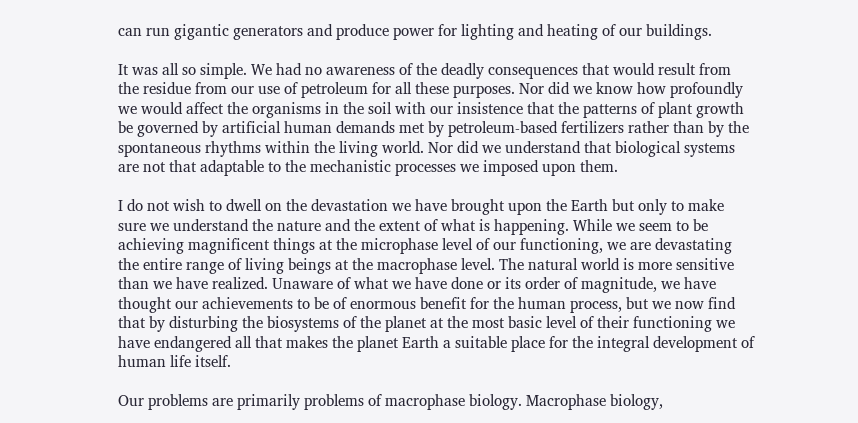can run gigantic generators and produce power for lighting and heating of our buildings.

It was all so simple. We had no awareness of the deadly consequences that would result from the residue from our use of petroleum for all these purposes. Nor did we know how profoundly we would affect the organisms in the soil with our insistence that the patterns of plant growth be governed by artificial human demands met by petroleum-based fertilizers rather than by the spontaneous rhythms within the living world. Nor did we understand that biological systems are not that adaptable to the mechanistic processes we imposed upon them.

I do not wish to dwell on the devastation we have brought upon the Earth but only to make sure we understand the nature and the extent of what is happening. While we seem to be achieving magnificent things at the microphase level of our functioning, we are devastating the entire range of living beings at the macrophase level. The natural world is more sensitive than we have realized. Unaware of what we have done or its order of magnitude, we have thought our achievements to be of enormous benefit for the human process, but we now find that by disturbing the biosystems of the planet at the most basic level of their functioning we have endangered all that makes the planet Earth a suitable place for the integral development of human life itself.

Our problems are primarily problems of macrophase biology. Macrophase biology,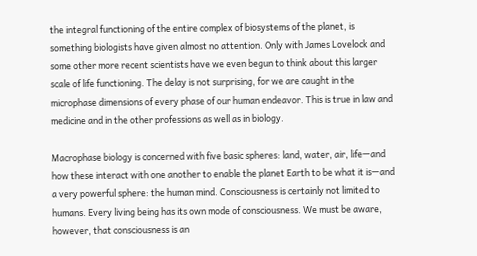the integral functioning of the entire complex of biosystems of the planet, is something biologists have given almost no attention. Only with James Lovelock and some other more recent scientists have we even begun to think about this larger scale of life functioning. The delay is not surprising, for we are caught in the microphase dimensions of every phase of our human endeavor. This is true in law and medicine and in the other professions as well as in biology.

Macrophase biology is concerned with five basic spheres: land, water, air, life—and how these interact with one another to enable the planet Earth to be what it is—and a very powerful sphere: the human mind. Consciousness is certainly not limited to humans. Every living being has its own mode of consciousness. We must be aware, however, that consciousness is an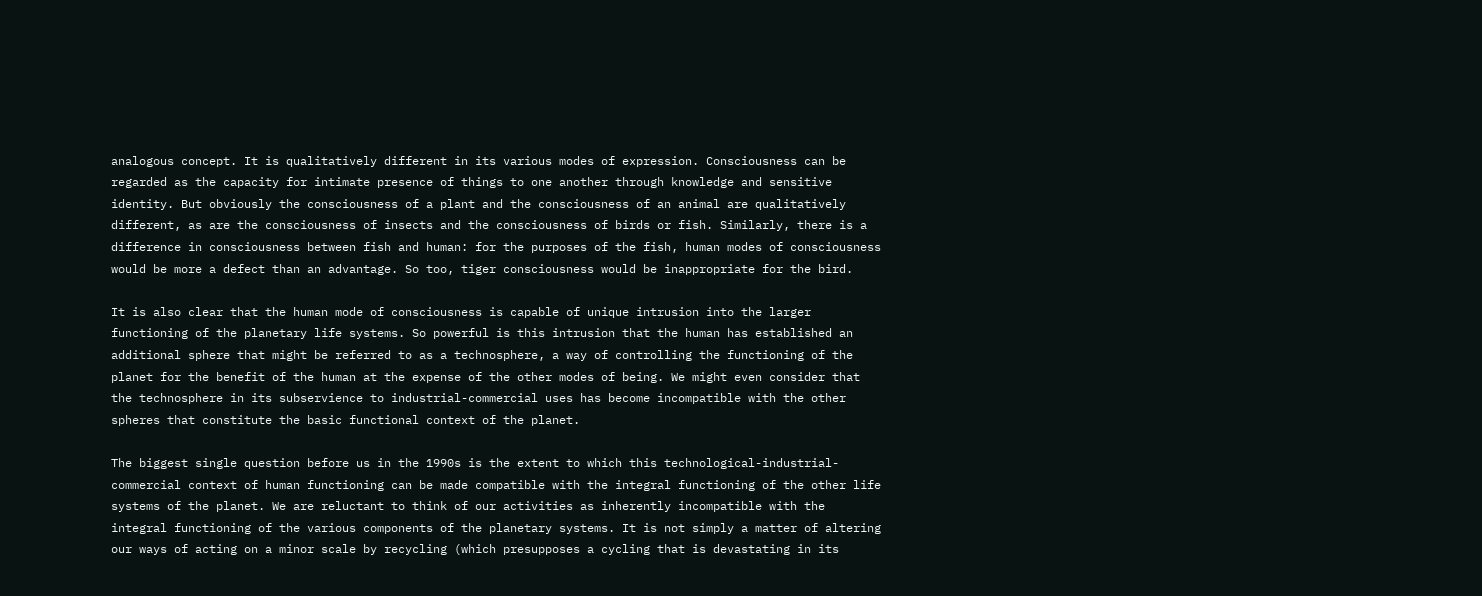analogous concept. It is qualitatively different in its various modes of expression. Consciousness can be regarded as the capacity for intimate presence of things to one another through knowledge and sensitive identity. But obviously the consciousness of a plant and the consciousness of an animal are qualitatively different, as are the consciousness of insects and the consciousness of birds or fish. Similarly, there is a difference in consciousness between fish and human: for the purposes of the fish, human modes of consciousness would be more a defect than an advantage. So too, tiger consciousness would be inappropriate for the bird.

It is also clear that the human mode of consciousness is capable of unique intrusion into the larger functioning of the planetary life systems. So powerful is this intrusion that the human has established an additional sphere that might be referred to as a technosphere, a way of controlling the functioning of the planet for the benefit of the human at the expense of the other modes of being. We might even consider that the technosphere in its subservience to industrial-commercial uses has become incompatible with the other spheres that constitute the basic functional context of the planet.

The biggest single question before us in the 1990s is the extent to which this technological-industrial-commercial context of human functioning can be made compatible with the integral functioning of the other life systems of the planet. We are reluctant to think of our activities as inherently incompatible with the integral functioning of the various components of the planetary systems. It is not simply a matter of altering our ways of acting on a minor scale by recycling (which presupposes a cycling that is devastating in its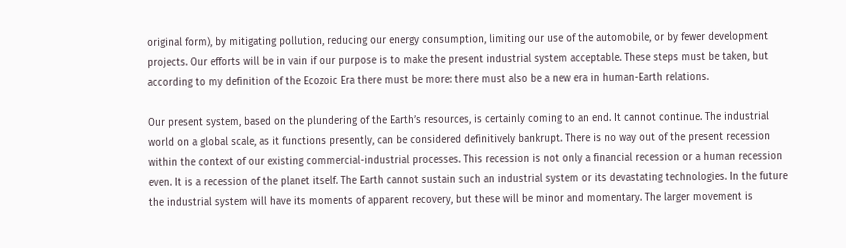original form), by mitigating pollution, reducing our energy consumption, limiting our use of the automobile, or by fewer development projects. Our efforts will be in vain if our purpose is to make the present industrial system acceptable. These steps must be taken, but according to my definition of the Ecozoic Era there must be more: there must also be a new era in human-Earth relations.

Our present system, based on the plundering of the Earth’s resources, is certainly coming to an end. It cannot continue. The industrial world on a global scale, as it functions presently, can be considered definitively bankrupt. There is no way out of the present recession within the context of our existing commercial-industrial processes. This recession is not only a financial recession or a human recession even. It is a recession of the planet itself. The Earth cannot sustain such an industrial system or its devastating technologies. In the future the industrial system will have its moments of apparent recovery, but these will be minor and momentary. The larger movement is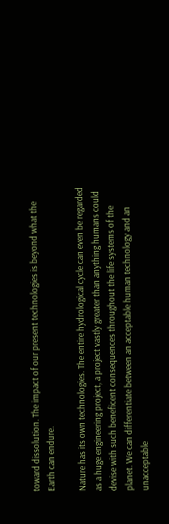toward dissolution. The impact of our present technologies is beyond what the Earth can endure.

Nature has its own technologies. The entire hydrological cycle can even be regarded as a huge engineering project, a project vastly greater than anything humans could devise with such beneficent consequences throughout the life systems of the planet. We can differentiate between an acceptable human technology and an unacceptable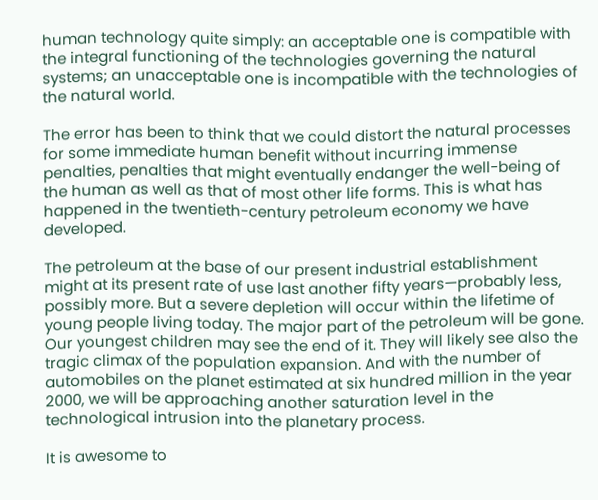human technology quite simply: an acceptable one is compatible with the integral functioning of the technologies governing the natural systems; an unacceptable one is incompatible with the technologies of the natural world.

The error has been to think that we could distort the natural processes for some immediate human benefit without incurring immense penalties, penalties that might eventually endanger the well-being of the human as well as that of most other life forms. This is what has happened in the twentieth-century petroleum economy we have developed.

The petroleum at the base of our present industrial establishment might at its present rate of use last another fifty years—probably less, possibly more. But a severe depletion will occur within the lifetime of young people living today. The major part of the petroleum will be gone. Our youngest children may see the end of it. They will likely see also the tragic climax of the population expansion. And with the number of automobiles on the planet estimated at six hundred million in the year 2000, we will be approaching another saturation level in the technological intrusion into the planetary process.

It is awesome to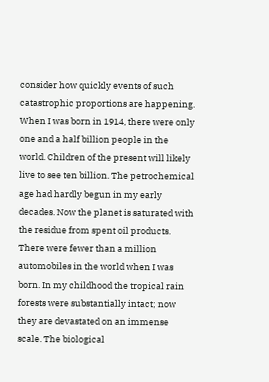consider how quickly events of such catastrophic proportions are happening. When I was born in 1914, there were only one and a half billion people in the world. Children of the present will likely live to see ten billion. The petrochemical age had hardly begun in my early decades. Now the planet is saturated with the residue from spent oil products. There were fewer than a million automobiles in the world when I was born. In my childhood the tropical rain forests were substantially intact; now they are devastated on an immense scale. The biological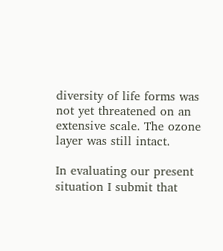diversity of life forms was not yet threatened on an extensive scale. The ozone layer was still intact.

In evaluating our present situation I submit that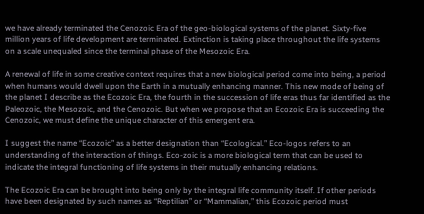we have already terminated the Cenozoic Era of the geo-biological systems of the planet. Sixty-five million years of life development are terminated. Extinction is taking place throughout the life systems on a scale unequaled since the terminal phase of the Mesozoic Era.

A renewal of life in some creative context requires that a new biological period come into being, a period when humans would dwell upon the Earth in a mutually enhancing manner. This new mode of being of the planet I describe as the Ecozoic Era, the fourth in the succession of life eras thus far identified as the Paleozoic, the Mesozoic, and the Cenozoic. But when we propose that an Ecozoic Era is succeeding the Cenozoic, we must define the unique character of this emergent era.

I suggest the name “Ecozoic” as a better designation than “Ecological.” Eco-logos refers to an understanding of the interaction of things. Eco-zoic is a more biological term that can be used to indicate the integral functioning of life systems in their mutually enhancing relations.

The Ecozoic Era can be brought into being only by the integral life community itself. If other periods have been designated by such names as “Reptilian” or “Mammalian,” this Ecozoic period must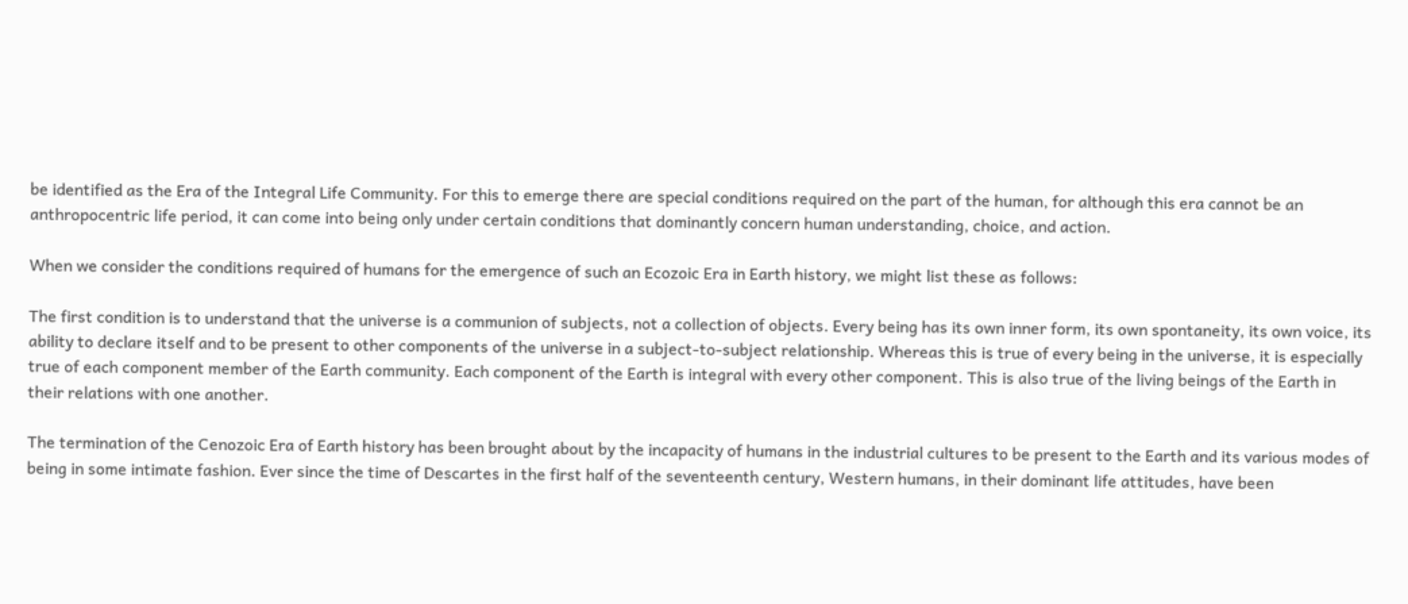be identified as the Era of the Integral Life Community. For this to emerge there are special conditions required on the part of the human, for although this era cannot be an anthropocentric life period, it can come into being only under certain conditions that dominantly concern human understanding, choice, and action.

When we consider the conditions required of humans for the emergence of such an Ecozoic Era in Earth history, we might list these as follows:

The first condition is to understand that the universe is a communion of subjects, not a collection of objects. Every being has its own inner form, its own spontaneity, its own voice, its ability to declare itself and to be present to other components of the universe in a subject-to-subject relationship. Whereas this is true of every being in the universe, it is especially true of each component member of the Earth community. Each component of the Earth is integral with every other component. This is also true of the living beings of the Earth in their relations with one another.

The termination of the Cenozoic Era of Earth history has been brought about by the incapacity of humans in the industrial cultures to be present to the Earth and its various modes of being in some intimate fashion. Ever since the time of Descartes in the first half of the seventeenth century, Western humans, in their dominant life attitudes, have been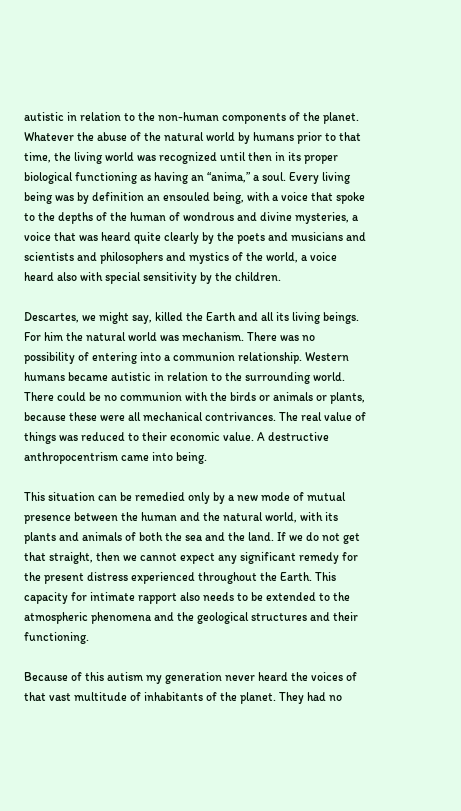autistic in relation to the non-human components of the planet. Whatever the abuse of the natural world by humans prior to that time, the living world was recognized until then in its proper biological functioning as having an “anima,” a soul. Every living being was by definition an ensouled being, with a voice that spoke to the depths of the human of wondrous and divine mysteries, a voice that was heard quite clearly by the poets and musicians and scientists and philosophers and mystics of the world, a voice heard also with special sensitivity by the children.

Descartes, we might say, killed the Earth and all its living beings. For him the natural world was mechanism. There was no possibility of entering into a communion relationship. Western humans became autistic in relation to the surrounding world. There could be no communion with the birds or animals or plants, because these were all mechanical contrivances. The real value of things was reduced to their economic value. A destructive anthropocentrism came into being.

This situation can be remedied only by a new mode of mutual presence between the human and the natural world, with its plants and animals of both the sea and the land. If we do not get that straight, then we cannot expect any significant remedy for the present distress experienced throughout the Earth. This capacity for intimate rapport also needs to be extended to the atmospheric phenomena and the geological structures and their functioning.

Because of this autism my generation never heard the voices of that vast multitude of inhabitants of the planet. They had no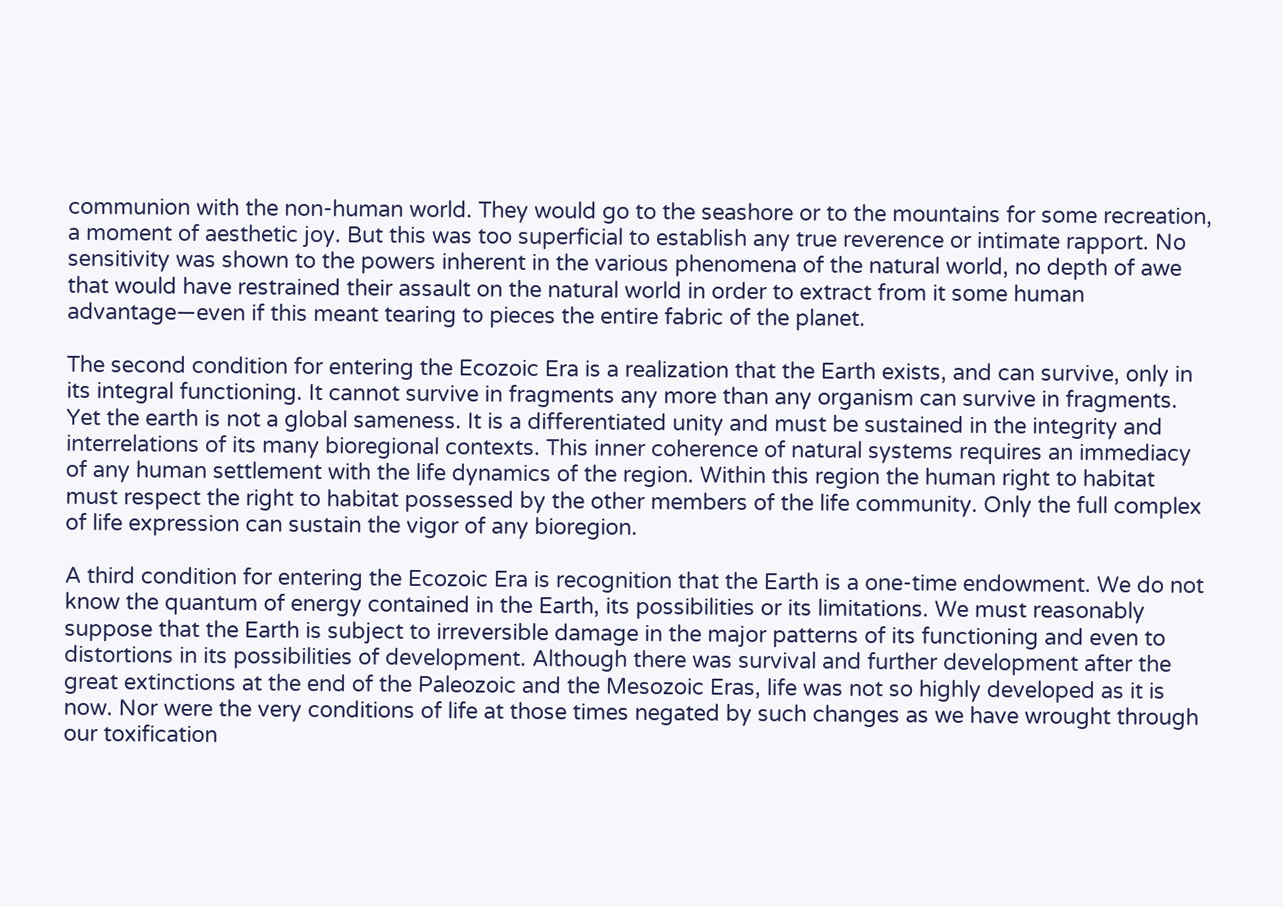communion with the non-human world. They would go to the seashore or to the mountains for some recreation, a moment of aesthetic joy. But this was too superficial to establish any true reverence or intimate rapport. No sensitivity was shown to the powers inherent in the various phenomena of the natural world, no depth of awe that would have restrained their assault on the natural world in order to extract from it some human advantage—even if this meant tearing to pieces the entire fabric of the planet.

The second condition for entering the Ecozoic Era is a realization that the Earth exists, and can survive, only in its integral functioning. It cannot survive in fragments any more than any organism can survive in fragments. Yet the earth is not a global sameness. It is a differentiated unity and must be sustained in the integrity and interrelations of its many bioregional contexts. This inner coherence of natural systems requires an immediacy of any human settlement with the life dynamics of the region. Within this region the human right to habitat must respect the right to habitat possessed by the other members of the life community. Only the full complex of life expression can sustain the vigor of any bioregion.

A third condition for entering the Ecozoic Era is recognition that the Earth is a one-time endowment. We do not know the quantum of energy contained in the Earth, its possibilities or its limitations. We must reasonably suppose that the Earth is subject to irreversible damage in the major patterns of its functioning and even to distortions in its possibilities of development. Although there was survival and further development after the great extinctions at the end of the Paleozoic and the Mesozoic Eras, life was not so highly developed as it is now. Nor were the very conditions of life at those times negated by such changes as we have wrought through our toxification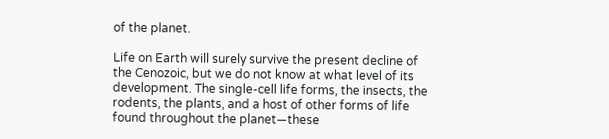of the planet.

Life on Earth will surely survive the present decline of the Cenozoic, but we do not know at what level of its development. The single-cell life forms, the insects, the rodents, the plants, and a host of other forms of life found throughout the planet—these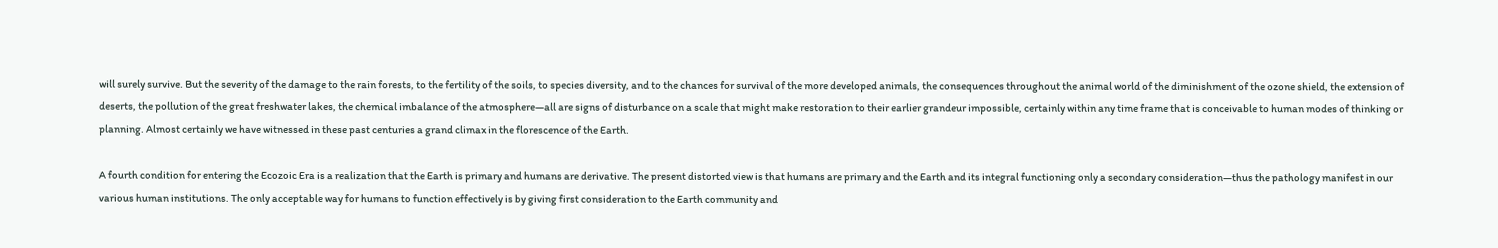will surely survive. But the severity of the damage to the rain forests, to the fertility of the soils, to species diversity, and to the chances for survival of the more developed animals, the consequences throughout the animal world of the diminishment of the ozone shield, the extension of deserts, the pollution of the great freshwater lakes, the chemical imbalance of the atmosphere—all are signs of disturbance on a scale that might make restoration to their earlier grandeur impossible, certainly within any time frame that is conceivable to human modes of thinking or planning. Almost certainly we have witnessed in these past centuries a grand climax in the florescence of the Earth.

A fourth condition for entering the Ecozoic Era is a realization that the Earth is primary and humans are derivative. The present distorted view is that humans are primary and the Earth and its integral functioning only a secondary consideration—thus the pathology manifest in our various human institutions. The only acceptable way for humans to function effectively is by giving first consideration to the Earth community and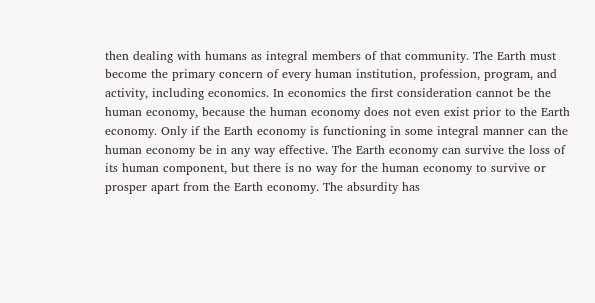then dealing with humans as integral members of that community. The Earth must become the primary concern of every human institution, profession, program, and activity, including economics. In economics the first consideration cannot be the human economy, because the human economy does not even exist prior to the Earth economy. Only if the Earth economy is functioning in some integral manner can the human economy be in any way effective. The Earth economy can survive the loss of its human component, but there is no way for the human economy to survive or prosper apart from the Earth economy. The absurdity has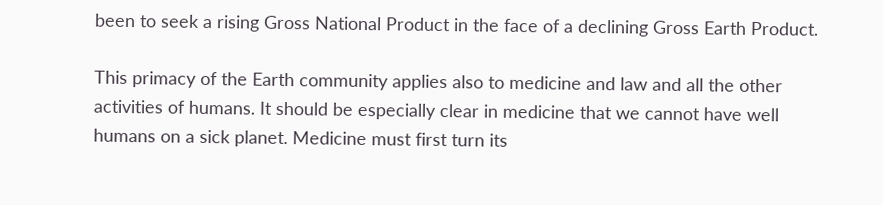been to seek a rising Gross National Product in the face of a declining Gross Earth Product.

This primacy of the Earth community applies also to medicine and law and all the other activities of humans. It should be especially clear in medicine that we cannot have well humans on a sick planet. Medicine must first turn its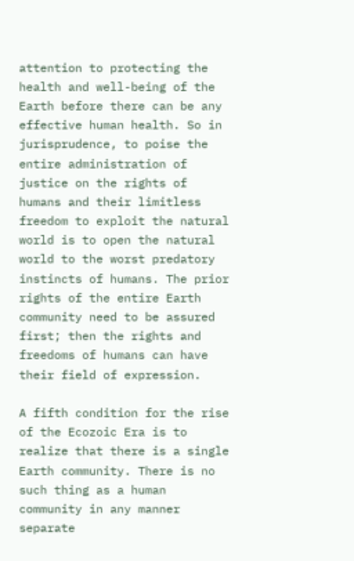attention to protecting the health and well-being of the Earth before there can be any effective human health. So in jurisprudence, to poise the entire administration of justice on the rights of humans and their limitless freedom to exploit the natural world is to open the natural world to the worst predatory instincts of humans. The prior rights of the entire Earth community need to be assured first; then the rights and freedoms of humans can have their field of expression.

A fifth condition for the rise of the Ecozoic Era is to realize that there is a single Earth community. There is no such thing as a human community in any manner separate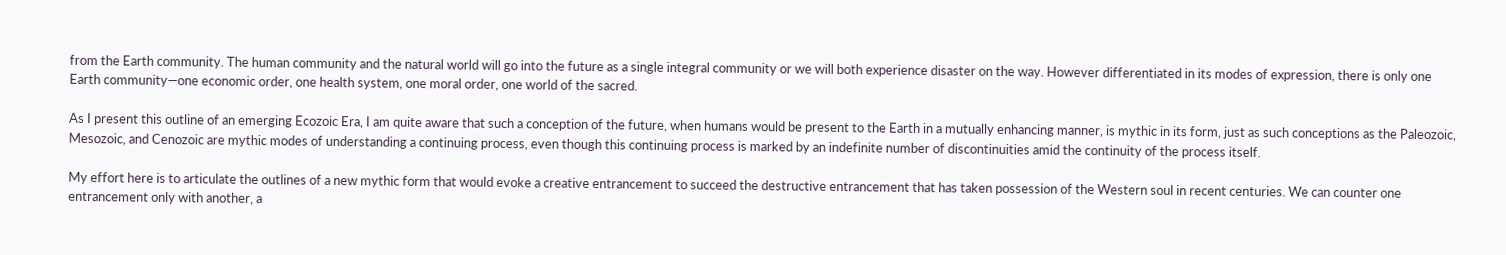from the Earth community. The human community and the natural world will go into the future as a single integral community or we will both experience disaster on the way. However differentiated in its modes of expression, there is only one Earth community—one economic order, one health system, one moral order, one world of the sacred.

As I present this outline of an emerging Ecozoic Era, I am quite aware that such a conception of the future, when humans would be present to the Earth in a mutually enhancing manner, is mythic in its form, just as such conceptions as the Paleozoic, Mesozoic, and Cenozoic are mythic modes of understanding a continuing process, even though this continuing process is marked by an indefinite number of discontinuities amid the continuity of the process itself.

My effort here is to articulate the outlines of a new mythic form that would evoke a creative entrancement to succeed the destructive entrancement that has taken possession of the Western soul in recent centuries. We can counter one entrancement only with another, a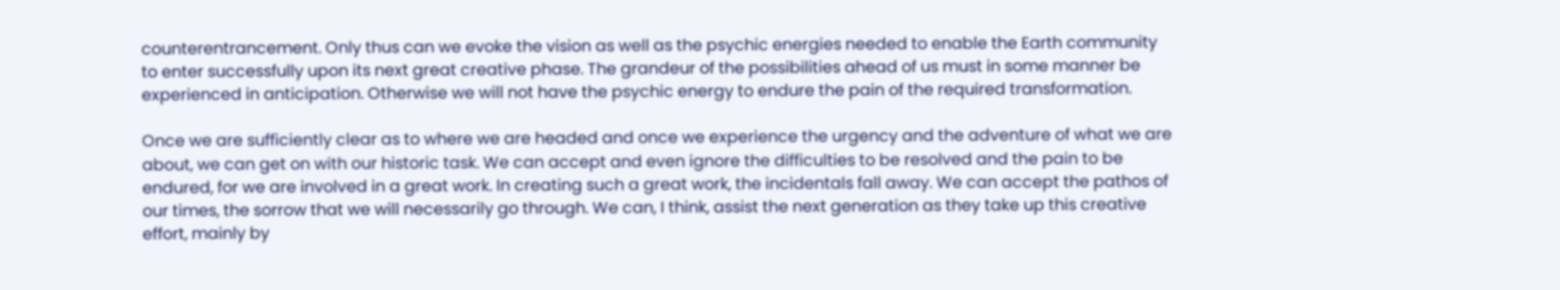counterentrancement. Only thus can we evoke the vision as well as the psychic energies needed to enable the Earth community to enter successfully upon its next great creative phase. The grandeur of the possibilities ahead of us must in some manner be experienced in anticipation. Otherwise we will not have the psychic energy to endure the pain of the required transformation.

Once we are sufficiently clear as to where we are headed and once we experience the urgency and the adventure of what we are about, we can get on with our historic task. We can accept and even ignore the difficulties to be resolved and the pain to be endured, for we are involved in a great work. In creating such a great work, the incidentals fall away. We can accept the pathos of our times, the sorrow that we will necessarily go through. We can, I think, assist the next generation as they take up this creative effort, mainly by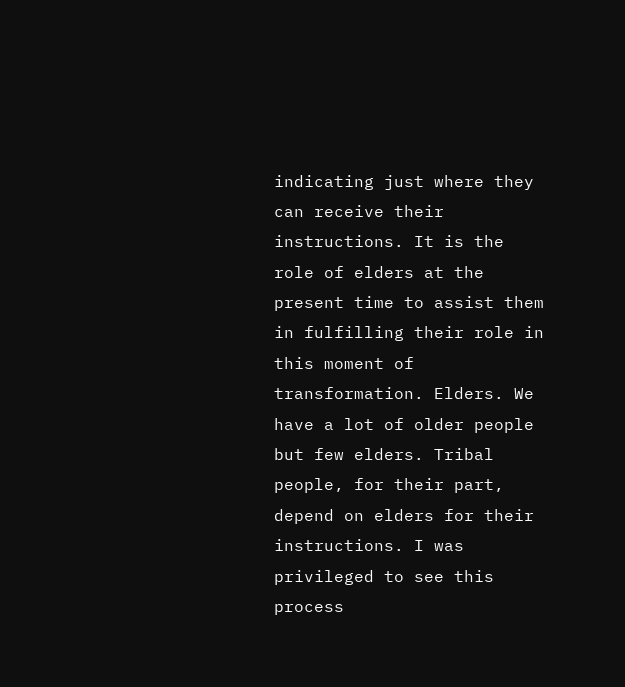indicating just where they can receive their instructions. It is the role of elders at the present time to assist them in fulfilling their role in this moment of transformation. Elders. We have a lot of older people but few elders. Tribal people, for their part, depend on elders for their instructions. I was privileged to see this process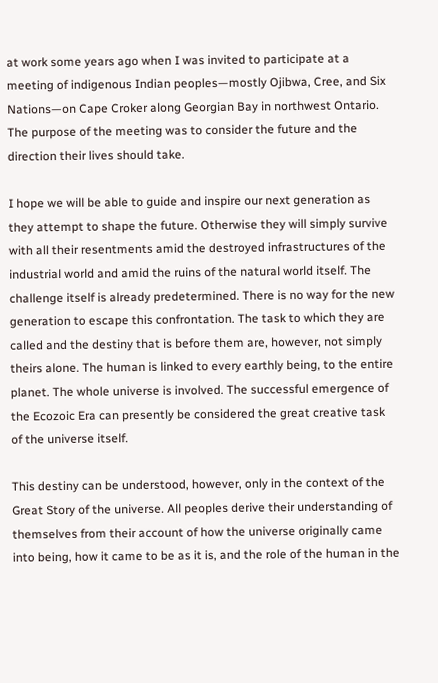at work some years ago when I was invited to participate at a meeting of indigenous Indian peoples—mostly Ojibwa, Cree, and Six Nations—on Cape Croker along Georgian Bay in northwest Ontario. The purpose of the meeting was to consider the future and the direction their lives should take.

I hope we will be able to guide and inspire our next generation as they attempt to shape the future. Otherwise they will simply survive with all their resentments amid the destroyed infrastructures of the industrial world and amid the ruins of the natural world itself. The challenge itself is already predetermined. There is no way for the new generation to escape this confrontation. The task to which they are called and the destiny that is before them are, however, not simply theirs alone. The human is linked to every earthly being, to the entire planet. The whole universe is involved. The successful emergence of the Ecozoic Era can presently be considered the great creative task of the universe itself.

This destiny can be understood, however, only in the context of the Great Story of the universe. All peoples derive their understanding of themselves from their account of how the universe originally came into being, how it came to be as it is, and the role of the human in the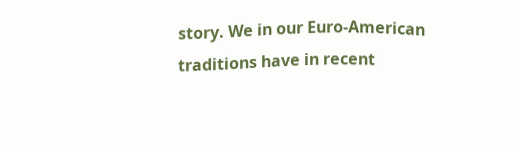story. We in our Euro-American traditions have in recent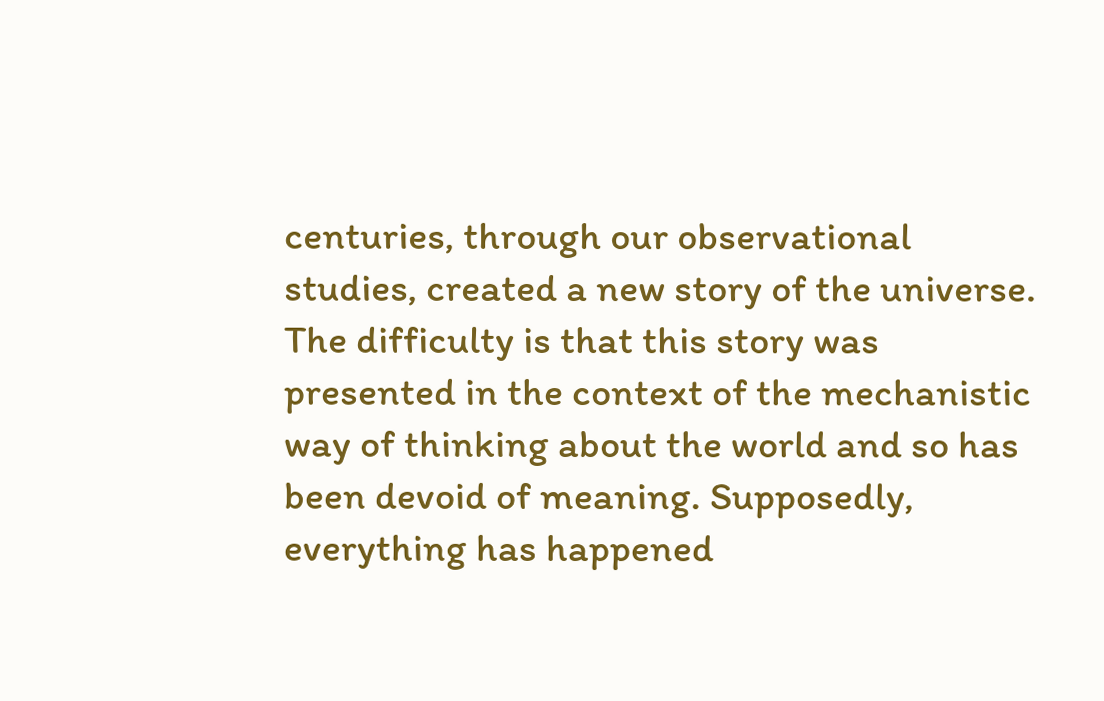centuries, through our observational studies, created a new story of the universe. The difficulty is that this story was presented in the context of the mechanistic way of thinking about the world and so has been devoid of meaning. Supposedly, everything has happened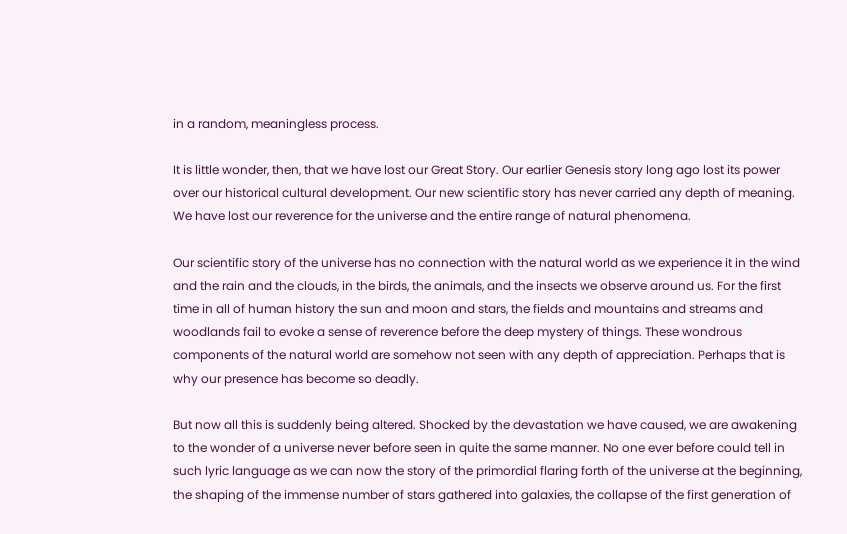in a random, meaningless process.

It is little wonder, then, that we have lost our Great Story. Our earlier Genesis story long ago lost its power over our historical cultural development. Our new scientific story has never carried any depth of meaning. We have lost our reverence for the universe and the entire range of natural phenomena.

Our scientific story of the universe has no connection with the natural world as we experience it in the wind and the rain and the clouds, in the birds, the animals, and the insects we observe around us. For the first time in all of human history the sun and moon and stars, the fields and mountains and streams and woodlands fail to evoke a sense of reverence before the deep mystery of things. These wondrous components of the natural world are somehow not seen with any depth of appreciation. Perhaps that is why our presence has become so deadly.

But now all this is suddenly being altered. Shocked by the devastation we have caused, we are awakening to the wonder of a universe never before seen in quite the same manner. No one ever before could tell in such lyric language as we can now the story of the primordial flaring forth of the universe at the beginning, the shaping of the immense number of stars gathered into galaxies, the collapse of the first generation of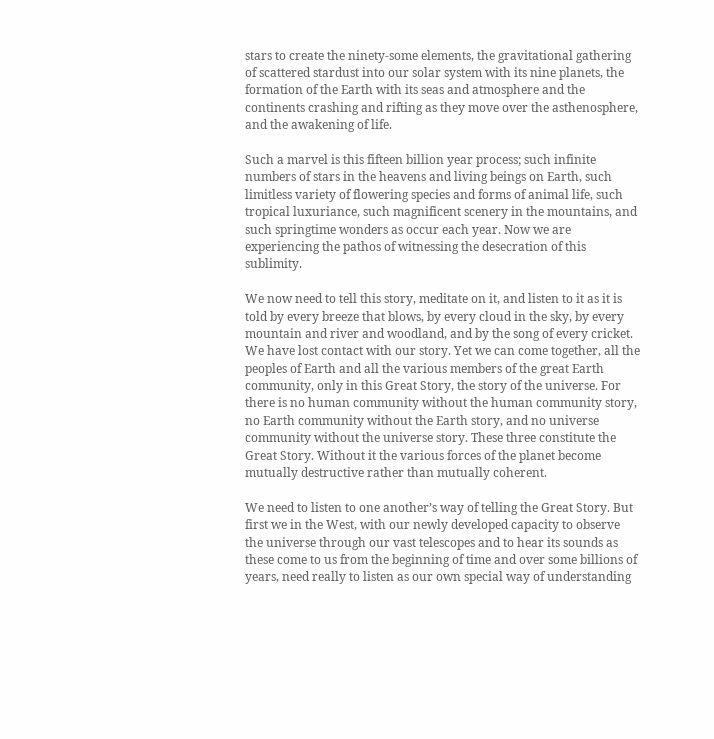stars to create the ninety-some elements, the gravitational gathering of scattered stardust into our solar system with its nine planets, the formation of the Earth with its seas and atmosphere and the continents crashing and rifting as they move over the asthenosphere, and the awakening of life.

Such a marvel is this fifteen billion year process; such infinite numbers of stars in the heavens and living beings on Earth, such limitless variety of flowering species and forms of animal life, such tropical luxuriance, such magnificent scenery in the mountains, and such springtime wonders as occur each year. Now we are experiencing the pathos of witnessing the desecration of this sublimity.

We now need to tell this story, meditate on it, and listen to it as it is told by every breeze that blows, by every cloud in the sky, by every mountain and river and woodland, and by the song of every cricket. We have lost contact with our story. Yet we can come together, all the peoples of Earth and all the various members of the great Earth community, only in this Great Story, the story of the universe. For there is no human community without the human community story, no Earth community without the Earth story, and no universe community without the universe story. These three constitute the Great Story. Without it the various forces of the planet become mutually destructive rather than mutually coherent.

We need to listen to one another’s way of telling the Great Story. But first we in the West, with our newly developed capacity to observe the universe through our vast telescopes and to hear its sounds as these come to us from the beginning of time and over some billions of years, need really to listen as our own special way of understanding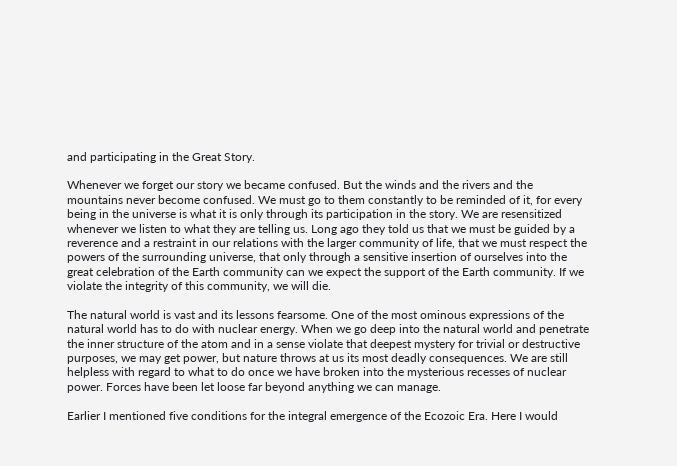and participating in the Great Story.

Whenever we forget our story we became confused. But the winds and the rivers and the mountains never become confused. We must go to them constantly to be reminded of it, for every being in the universe is what it is only through its participation in the story. We are resensitized whenever we listen to what they are telling us. Long ago they told us that we must be guided by a reverence and a restraint in our relations with the larger community of life, that we must respect the powers of the surrounding universe, that only through a sensitive insertion of ourselves into the great celebration of the Earth community can we expect the support of the Earth community. If we violate the integrity of this community, we will die.

The natural world is vast and its lessons fearsome. One of the most ominous expressions of the natural world has to do with nuclear energy. When we go deep into the natural world and penetrate the inner structure of the atom and in a sense violate that deepest mystery for trivial or destructive purposes, we may get power, but nature throws at us its most deadly consequences. We are still helpless with regard to what to do once we have broken into the mysterious recesses of nuclear power. Forces have been let loose far beyond anything we can manage.

Earlier I mentioned five conditions for the integral emergence of the Ecozoic Era. Here I would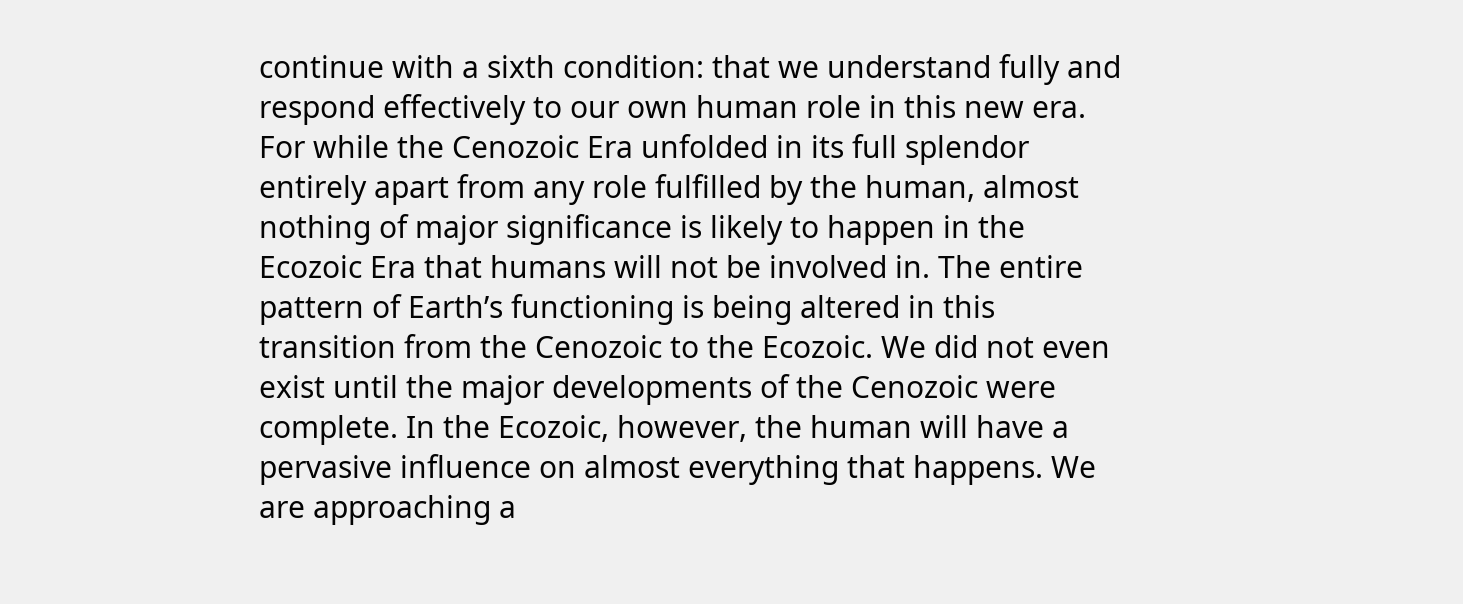continue with a sixth condition: that we understand fully and respond effectively to our own human role in this new era. For while the Cenozoic Era unfolded in its full splendor entirely apart from any role fulfilled by the human, almost nothing of major significance is likely to happen in the Ecozoic Era that humans will not be involved in. The entire pattern of Earth’s functioning is being altered in this transition from the Cenozoic to the Ecozoic. We did not even exist until the major developments of the Cenozoic were complete. In the Ecozoic, however, the human will have a pervasive influence on almost everything that happens. We are approaching a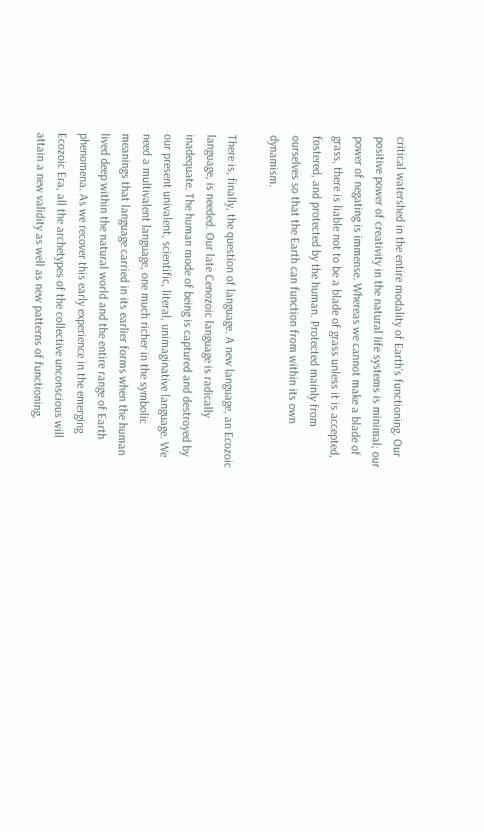critical watershed in the entire modality of Earth’s functioning. Our positive power of creativity in the natural life systems is minimal; our power of negating is immense. Whereas we cannot make a blade of grass, there is liable not to be a blade of grass unless it is accepted, fostered, and protected by the human. Protected mainly from ourselves so that the Earth can function from within its own dynamism.

There is, finally, the question of language. A new language, an Ecozoic language, is needed. Our late Cenozoic language is radically inadequate. The human mode of being is captured and destroyed by our present univalent, scientific, literal, unimaginative language. We need a multivalent language, one much richer in the symbolic meanings that language carried in its earlier forms when the human lived deep within the natural world and the entire range of Earth phenomena. As we recover this early experience in the emerging Ecozoic Era, all the archetypes of the collective unconscious will attain a new validity as well as new patterns of functioning,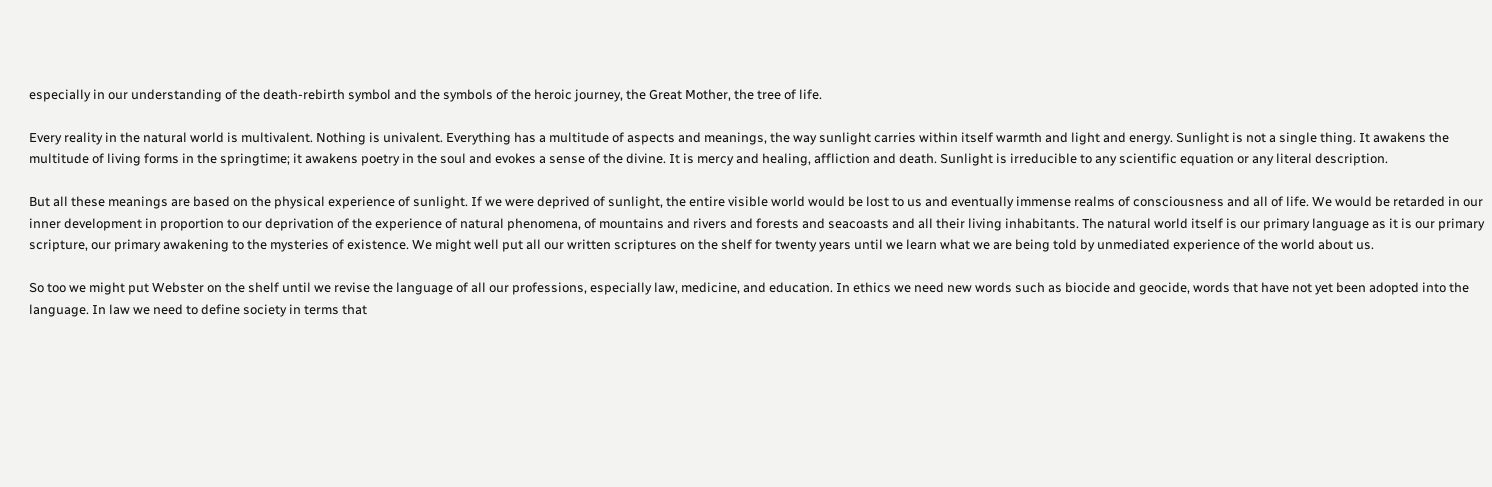especially in our understanding of the death-rebirth symbol and the symbols of the heroic journey, the Great Mother, the tree of life.

Every reality in the natural world is multivalent. Nothing is univalent. Everything has a multitude of aspects and meanings, the way sunlight carries within itself warmth and light and energy. Sunlight is not a single thing. It awakens the multitude of living forms in the springtime; it awakens poetry in the soul and evokes a sense of the divine. It is mercy and healing, affliction and death. Sunlight is irreducible to any scientific equation or any literal description.

But all these meanings are based on the physical experience of sunlight. If we were deprived of sunlight, the entire visible world would be lost to us and eventually immense realms of consciousness and all of life. We would be retarded in our inner development in proportion to our deprivation of the experience of natural phenomena, of mountains and rivers and forests and seacoasts and all their living inhabitants. The natural world itself is our primary language as it is our primary scripture, our primary awakening to the mysteries of existence. We might well put all our written scriptures on the shelf for twenty years until we learn what we are being told by unmediated experience of the world about us.

So too we might put Webster on the shelf until we revise the language of all our professions, especially law, medicine, and education. In ethics we need new words such as biocide and geocide, words that have not yet been adopted into the language. In law we need to define society in terms that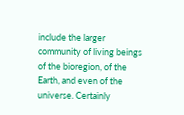include the larger community of living beings of the bioregion, of the Earth, and even of the universe. Certainly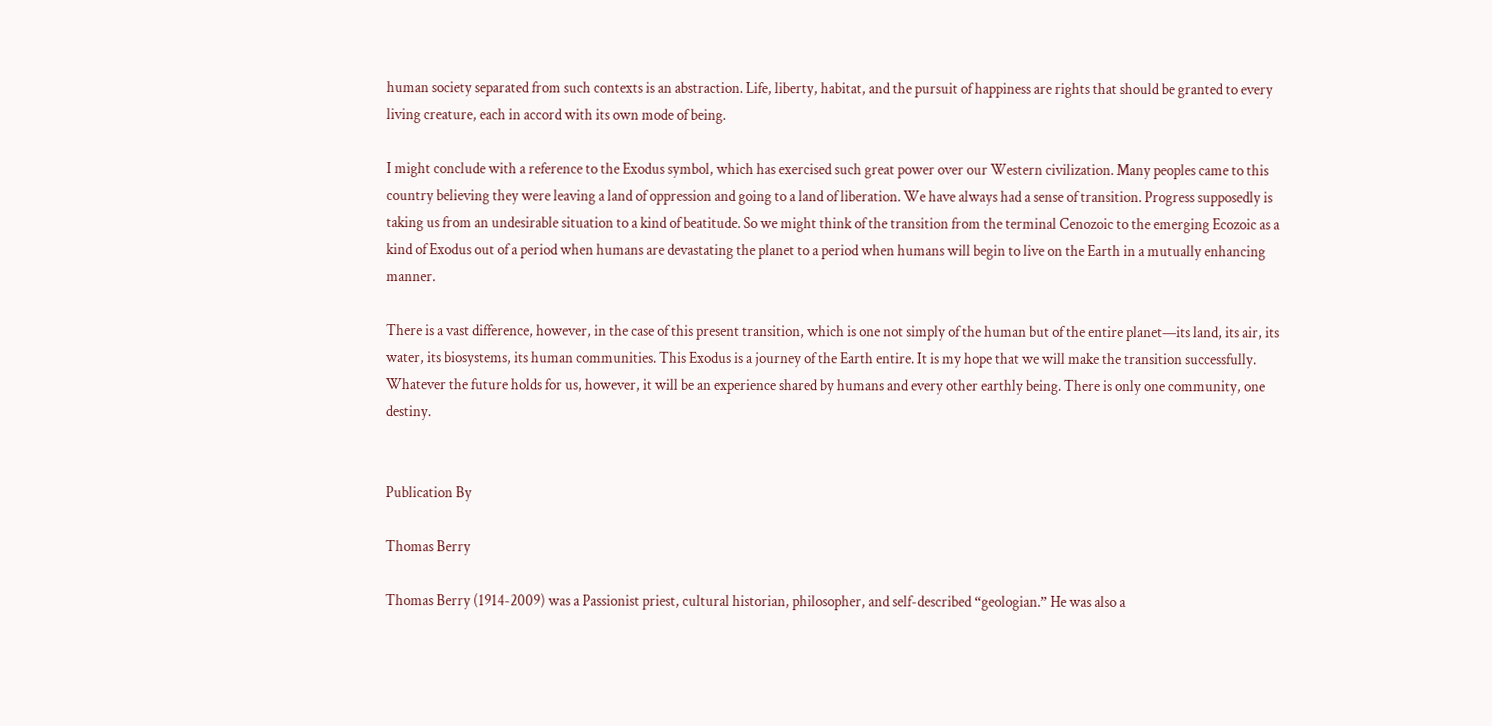human society separated from such contexts is an abstraction. Life, liberty, habitat, and the pursuit of happiness are rights that should be granted to every living creature, each in accord with its own mode of being.

I might conclude with a reference to the Exodus symbol, which has exercised such great power over our Western civilization. Many peoples came to this country believing they were leaving a land of oppression and going to a land of liberation. We have always had a sense of transition. Progress supposedly is taking us from an undesirable situation to a kind of beatitude. So we might think of the transition from the terminal Cenozoic to the emerging Ecozoic as a kind of Exodus out of a period when humans are devastating the planet to a period when humans will begin to live on the Earth in a mutually enhancing manner.

There is a vast difference, however, in the case of this present transition, which is one not simply of the human but of the entire planet—its land, its air, its water, its biosystems, its human communities. This Exodus is a journey of the Earth entire. It is my hope that we will make the transition successfully. Whatever the future holds for us, however, it will be an experience shared by humans and every other earthly being. There is only one community, one destiny.


Publication By

Thomas Berry

Thomas Berry (1914-2009) was a Passionist priest, cultural historian, philosopher, and self-described “geologian.” He was also a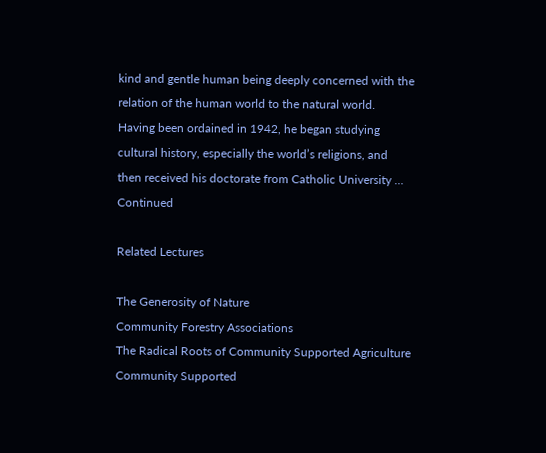kind and gentle human being deeply concerned with the relation of the human world to the natural world. Having been ordained in 1942, he began studying cultural history, especially the world’s religions, and then received his doctorate from Catholic University … Continued

Related Lectures

The Generosity of Nature
Community Forestry Associations
The Radical Roots of Community Supported Agriculture
Community Supported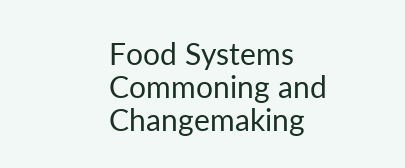Food Systems
Commoning and Changemaking